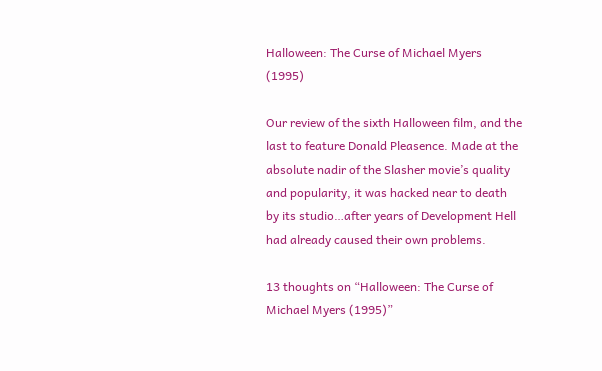Halloween: The Curse of Michael Myers (1995)

Our review of the sixth Halloween film, and the last to feature Donald Pleasence. Made at the absolute nadir of the Slasher movie’s quality and popularity, it was hacked near to death by its studio…after years of Development Hell had already caused their own problems.

13 thoughts on “Halloween: The Curse of Michael Myers (1995)”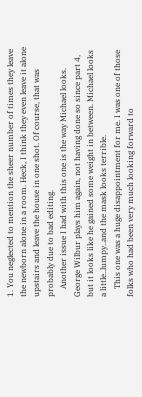1. You neglected to mention the sheer number of times they leave the newborn alone in a room. Heck, I think they even leave it alone upstairs and leave the house in one shot. Of course, that was probably due to bad editing.
    Another issue I had with this one is the way Michael looks. George Wilbur plays him again, not having done so since part 4, but it looks like he gained some weight in between. Michael looks a little..lumpy..and the mask looks terrible.
    This one was a huge disappointment for me. I was one of those folks who had been very much looking forward to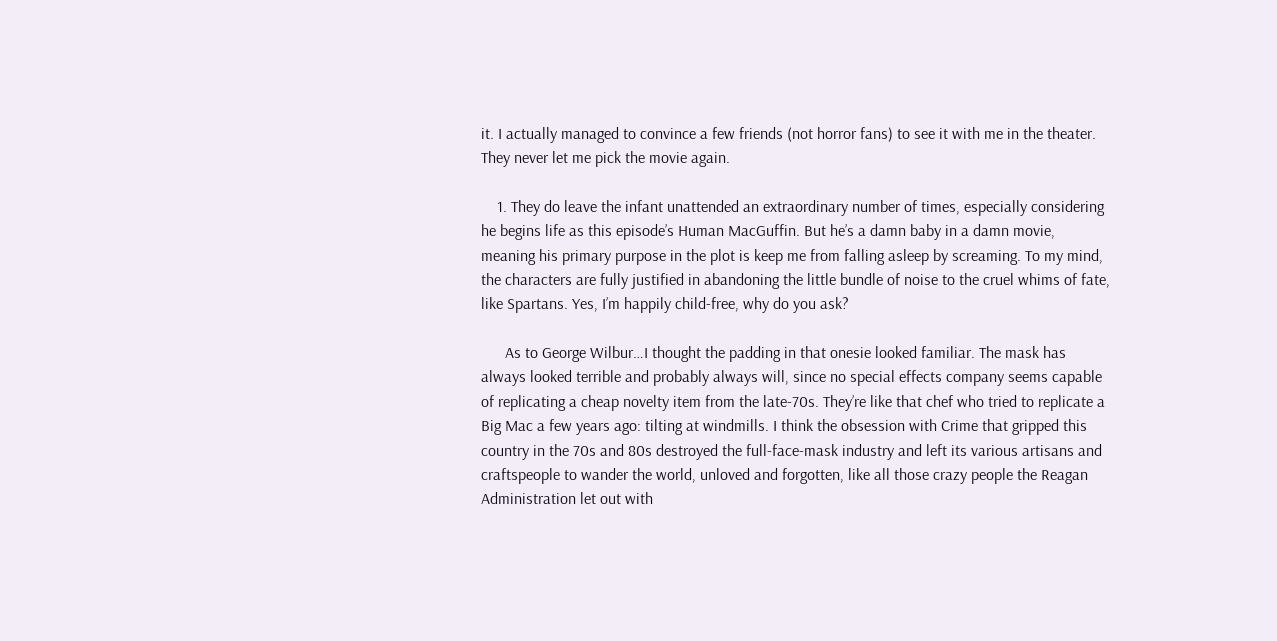it. I actually managed to convince a few friends (not horror fans) to see it with me in the theater. They never let me pick the movie again.

    1. They do leave the infant unattended an extraordinary number of times, especially considering he begins life as this episode’s Human MacGuffin. But he’s a damn baby in a damn movie, meaning his primary purpose in the plot is keep me from falling asleep by screaming. To my mind, the characters are fully justified in abandoning the little bundle of noise to the cruel whims of fate, like Spartans. Yes, I’m happily child-free, why do you ask?

      As to George Wilbur…I thought the padding in that onesie looked familiar. The mask has always looked terrible and probably always will, since no special effects company seems capable of replicating a cheap novelty item from the late-70s. They’re like that chef who tried to replicate a Big Mac a few years ago: tilting at windmills. I think the obsession with Crime that gripped this country in the 70s and 80s destroyed the full-face-mask industry and left its various artisans and craftspeople to wander the world, unloved and forgotten, like all those crazy people the Reagan Administration let out with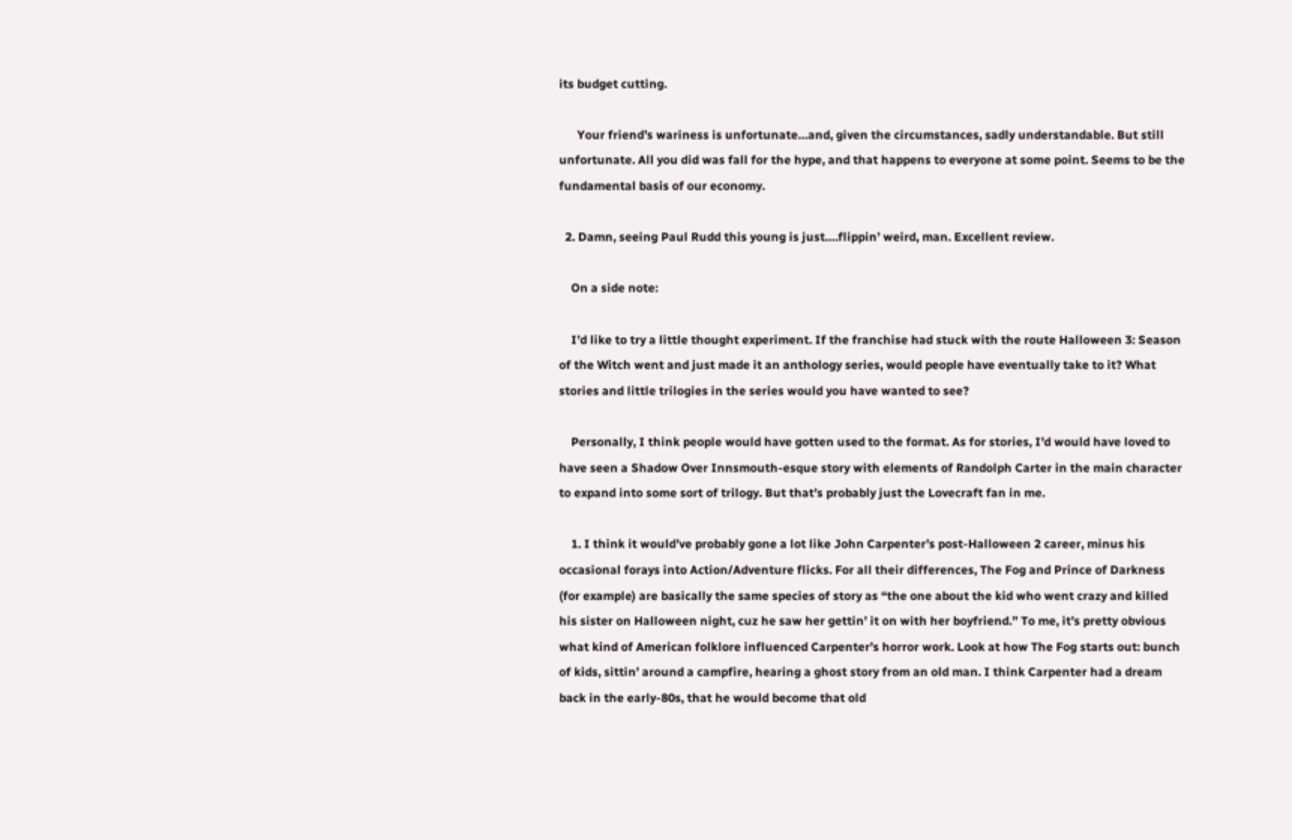its budget cutting.

      Your friend’s wariness is unfortunate…and, given the circumstances, sadly understandable. But still unfortunate. All you did was fall for the hype, and that happens to everyone at some point. Seems to be the fundamental basis of our economy.

  2. Damn, seeing Paul Rudd this young is just….flippin’ weird, man. Excellent review.

    On a side note:

    I’d like to try a little thought experiment. If the franchise had stuck with the route Halloween 3: Season of the Witch went and just made it an anthology series, would people have eventually take to it? What stories and little trilogies in the series would you have wanted to see?

    Personally, I think people would have gotten used to the format. As for stories, I’d would have loved to have seen a Shadow Over Innsmouth-esque story with elements of Randolph Carter in the main character to expand into some sort of trilogy. But that’s probably just the Lovecraft fan in me.

    1. I think it would’ve probably gone a lot like John Carpenter’s post-Halloween 2 career, minus his occasional forays into Action/Adventure flicks. For all their differences, The Fog and Prince of Darkness (for example) are basically the same species of story as “the one about the kid who went crazy and killed his sister on Halloween night, cuz he saw her gettin’ it on with her boyfriend.” To me, it’s pretty obvious what kind of American folklore influenced Carpenter’s horror work. Look at how The Fog starts out: bunch of kids, sittin’ around a campfire, hearing a ghost story from an old man. I think Carpenter had a dream back in the early-80s, that he would become that old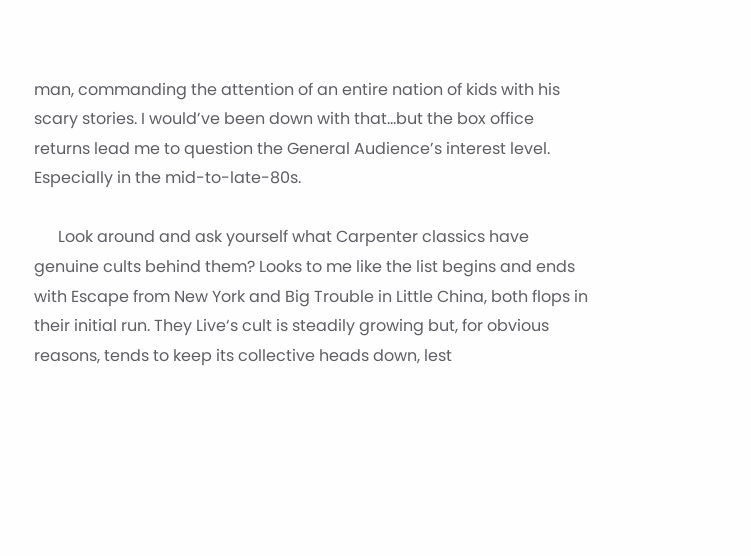man, commanding the attention of an entire nation of kids with his scary stories. I would’ve been down with that…but the box office returns lead me to question the General Audience’s interest level. Especially in the mid-to-late-80s.

      Look around and ask yourself what Carpenter classics have genuine cults behind them? Looks to me like the list begins and ends with Escape from New York and Big Trouble in Little China, both flops in their initial run. They Live‘s cult is steadily growing but, for obvious reasons, tends to keep its collective heads down, lest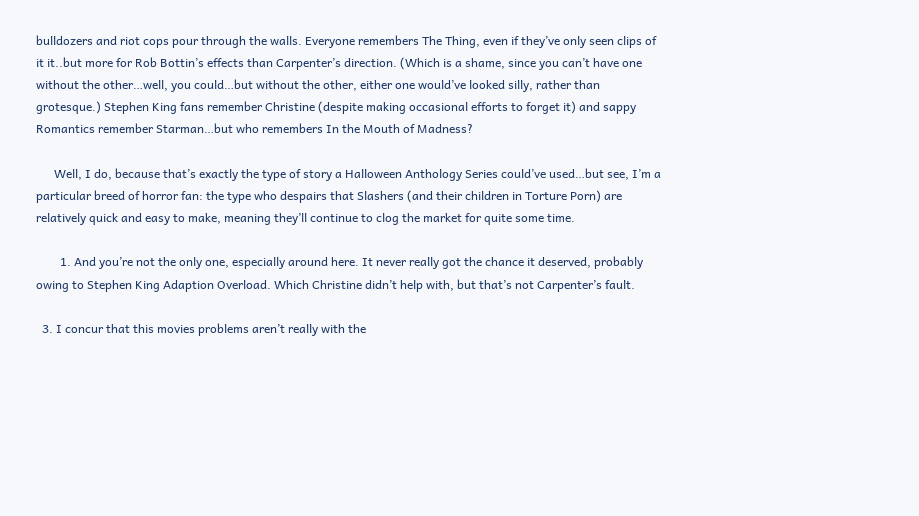bulldozers and riot cops pour through the walls. Everyone remembers The Thing, even if they’ve only seen clips of it it..but more for Rob Bottin’s effects than Carpenter’s direction. (Which is a shame, since you can’t have one without the other…well, you could…but without the other, either one would’ve looked silly, rather than grotesque.) Stephen King fans remember Christine (despite making occasional efforts to forget it) and sappy Romantics remember Starman…but who remembers In the Mouth of Madness?

      Well, I do, because that’s exactly the type of story a Halloween Anthology Series could’ve used…but see, I’m a particular breed of horror fan: the type who despairs that Slashers (and their children in Torture Porn) are relatively quick and easy to make, meaning they’ll continue to clog the market for quite some time.

        1. And you’re not the only one, especially around here. It never really got the chance it deserved, probably owing to Stephen King Adaption Overload. Which Christine didn’t help with, but that’s not Carpenter’s fault.

  3. I concur that this movies problems aren’t really with the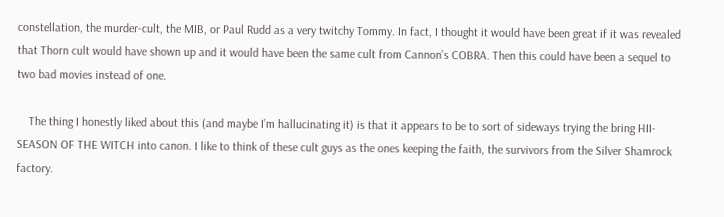constellation, the murder-cult, the MIB, or Paul Rudd as a very twitchy Tommy. In fact, I thought it would have been great if it was revealed that Thorn cult would have shown up and it would have been the same cult from Cannon’s COBRA. Then this could have been a sequel to two bad movies instead of one.

    The thing I honestly liked about this (and maybe I’m hallucinating it) is that it appears to be to sort of sideways trying the bring HII-SEASON OF THE WITCH into canon. I like to think of these cult guys as the ones keeping the faith, the survivors from the Silver Shamrock factory.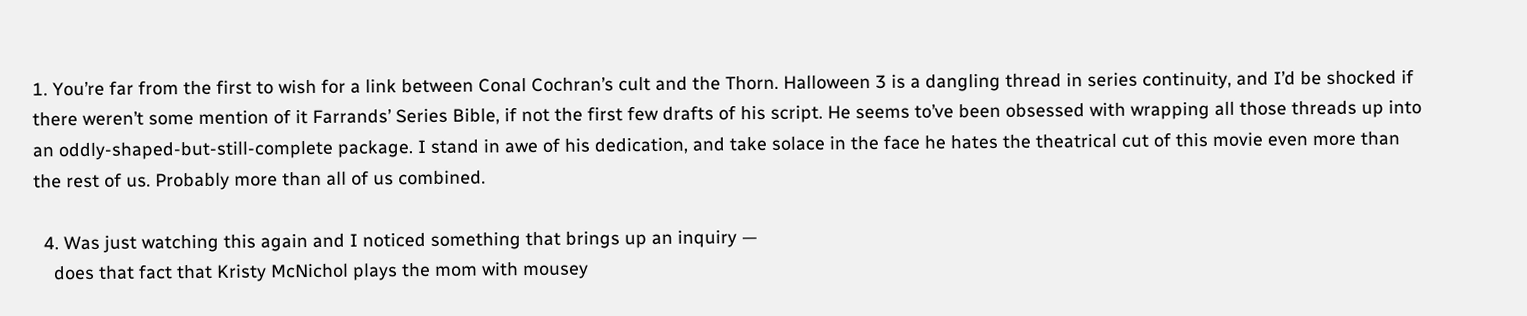1. You’re far from the first to wish for a link between Conal Cochran’s cult and the Thorn. Halloween 3 is a dangling thread in series continuity, and I’d be shocked if there weren’t some mention of it Farrands’ Series Bible, if not the first few drafts of his script. He seems to’ve been obsessed with wrapping all those threads up into an oddly-shaped-but-still-complete package. I stand in awe of his dedication, and take solace in the face he hates the theatrical cut of this movie even more than the rest of us. Probably more than all of us combined.

  4. Was just watching this again and I noticed something that brings up an inquiry —
    does that fact that Kristy McNichol plays the mom with mousey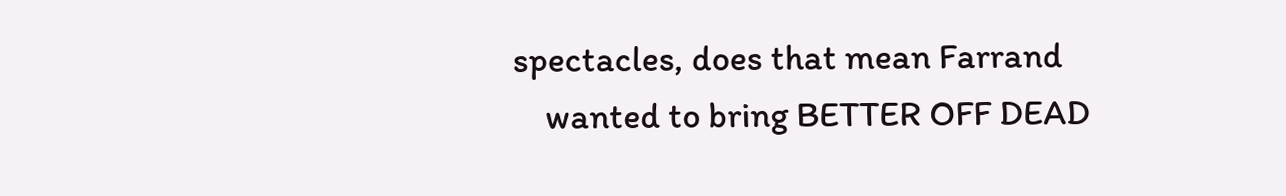spectacles, does that mean Farrand
    wanted to bring BETTER OFF DEAD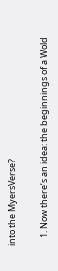into the MyersVerse?

    1. Now there’s an idea: the beginnings of a Wold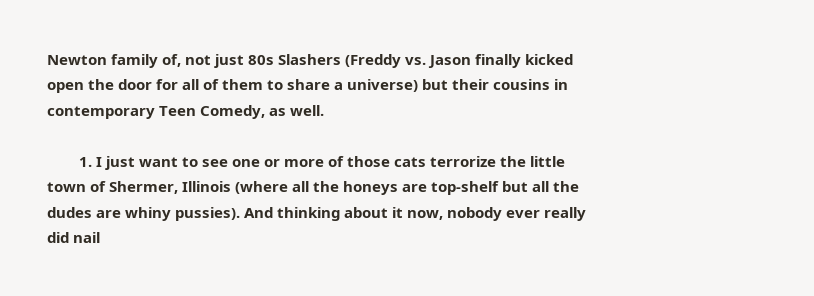Newton family of, not just 80s Slashers (Freddy vs. Jason finally kicked open the door for all of them to share a universe) but their cousins in contemporary Teen Comedy, as well.

        1. I just want to see one or more of those cats terrorize the little town of Shermer, Illinois (where all the honeys are top-shelf but all the dudes are whiny pussies). And thinking about it now, nobody ever really did nail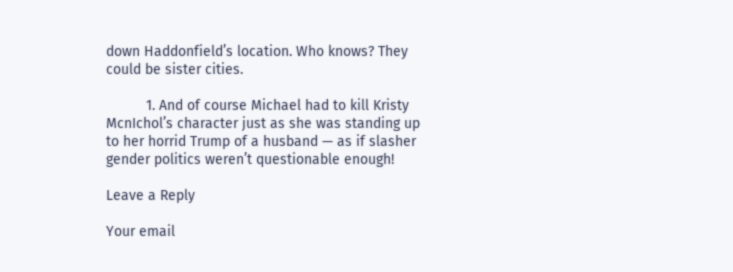down Haddonfield’s location. Who knows? They could be sister cities.

          1. And of course Michael had to kill Kristy McnIchol’s character just as she was standing up to her horrid Trump of a husband — as if slasher gender politics weren’t questionable enough!

Leave a Reply

Your email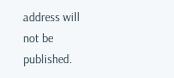address will not be published.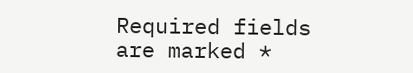Required fields are marked *